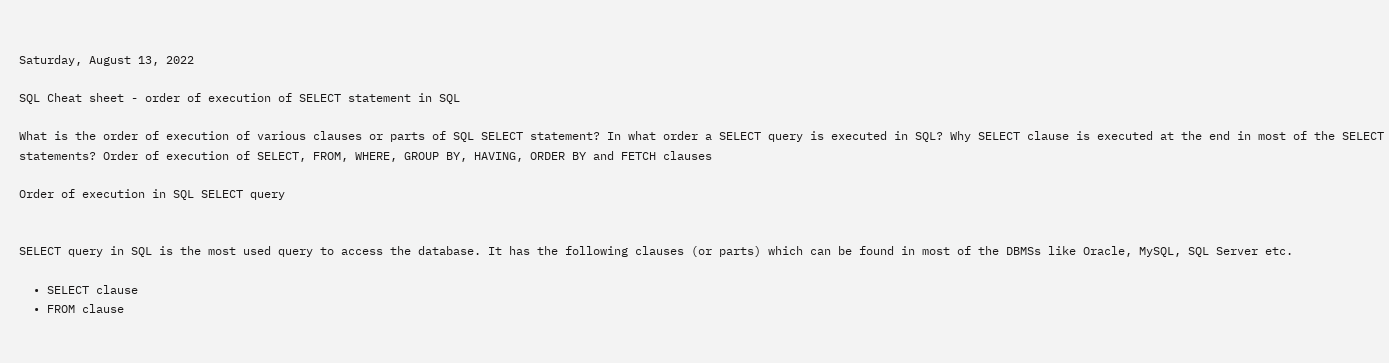Saturday, August 13, 2022

SQL Cheat sheet - order of execution of SELECT statement in SQL

What is the order of execution of various clauses or parts of SQL SELECT statement? In what order a SELECT query is executed in SQL? Why SELECT clause is executed at the end in most of the SELECT statements? Order of execution of SELECT, FROM, WHERE, GROUP BY, HAVING, ORDER BY and FETCH clauses

Order of execution in SQL SELECT query


SELECT query in SQL is the most used query to access the database. It has the following clauses (or parts) which can be found in most of the DBMSs like Oracle, MySQL, SQL Server etc.

  • SELECT clause
  • FROM clause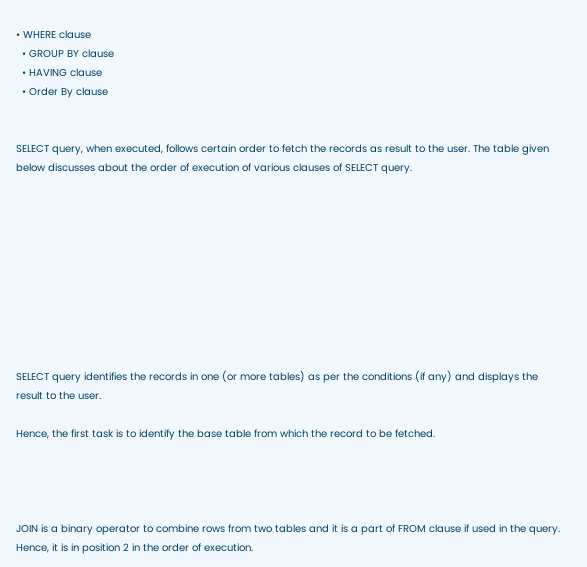• WHERE clause
  • GROUP BY clause
  • HAVING clause
  • Order By clause


SELECT query, when executed, follows certain order to fetch the records as result to the user. The table given below discusses about the order of execution of various clauses of SELECT query.










SELECT query identifies the records in one (or more tables) as per the conditions (if any) and displays the result to the user.

Hence, the first task is to identify the base table from which the record to be fetched.




JOIN is a binary operator to combine rows from two tables and it is a part of FROM clause if used in the query. Hence, it is in position 2 in the order of execution.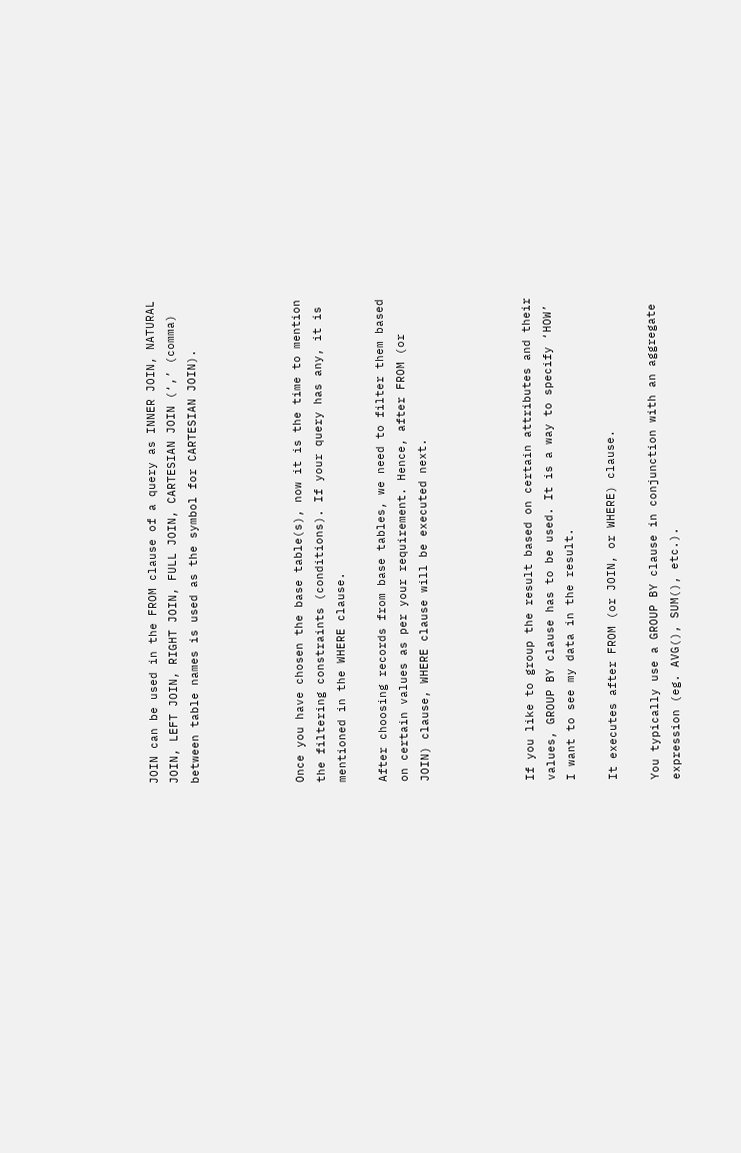JOIN can be used in the FROM clause of a query as INNER JOIN, NATURAL JOIN, LEFT JOIN, RIGHT JOIN, FULL JOIN, CARTESIAN JOIN (‘,’ (comma) between table names is used as the symbol for CARTESIAN JOIN).




Once you have chosen the base table(s), now it is the time to mention the filtering constraints (conditions). If your query has any, it is mentioned in the WHERE clause.

After choosing records from base tables, we need to filter them based on certain values as per your requirement. Hence, after FROM (or JOIN) clause, WHERE clause will be executed next.




If you like to group the result based on certain attributes and their values, GROUP BY clause has to be used. It is a way to specify ‘HOW’ I want to see my data in the result.

It executes after FROM (or JOIN, or WHERE) clause.

You typically use a GROUP BY clause in conjunction with an aggregate expression (eg. AVG(), SUM(), etc.).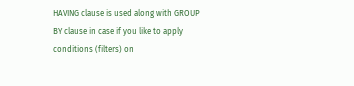HAVING clause is used along with GROUP BY clause in case if you like to apply conditions (filters) on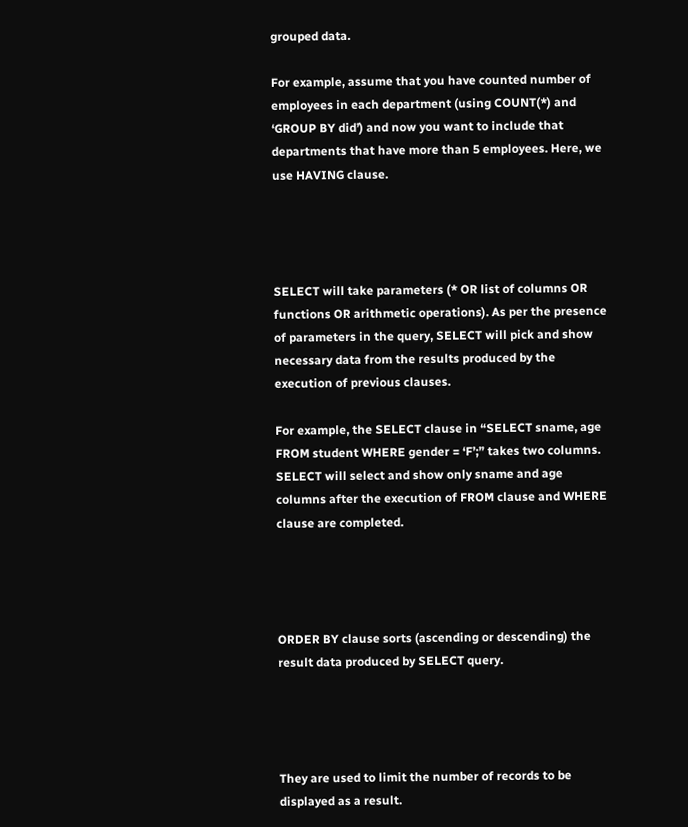grouped data.

For example, assume that you have counted number of employees in each department (using COUNT(*) and ‘GROUP BY did’) and now you want to include that departments that have more than 5 employees. Here, we use HAVING clause.




SELECT will take parameters (* OR list of columns OR functions OR arithmetic operations). As per the presence of parameters in the query, SELECT will pick and show necessary data from the results produced by the execution of previous clauses.

For example, the SELECT clause in “SELECT sname, age FROM student WHERE gender = ‘F’;” takes two columns. SELECT will select and show only sname and age columns after the execution of FROM clause and WHERE clause are completed.




ORDER BY clause sorts (ascending or descending) the result data produced by SELECT query.




They are used to limit the number of records to be displayed as a result.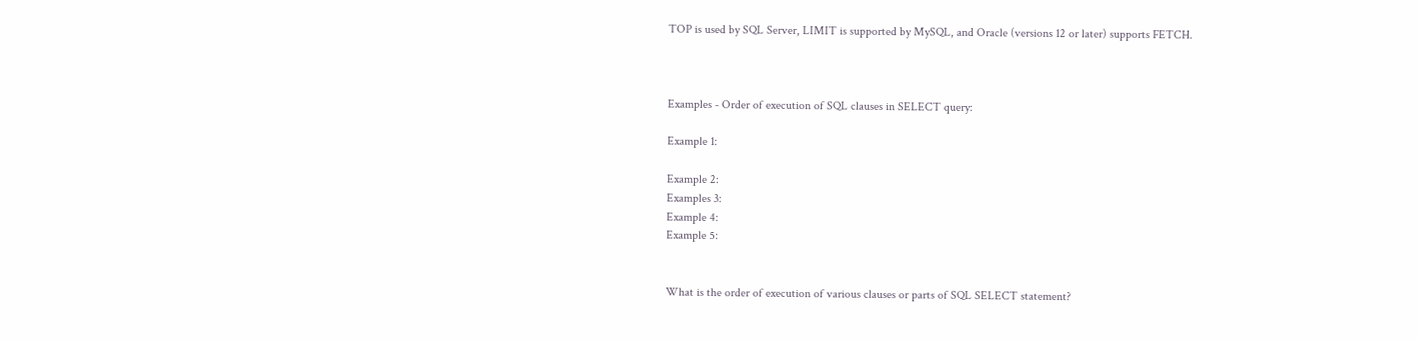TOP is used by SQL Server, LIMIT is supported by MySQL, and Oracle (versions 12 or later) supports FETCH.



Examples - Order of execution of SQL clauses in SELECT query:

Example 1:

Example 2:
Examples 3:
Example 4:
Example 5:


What is the order of execution of various clauses or parts of SQL SELECT statement?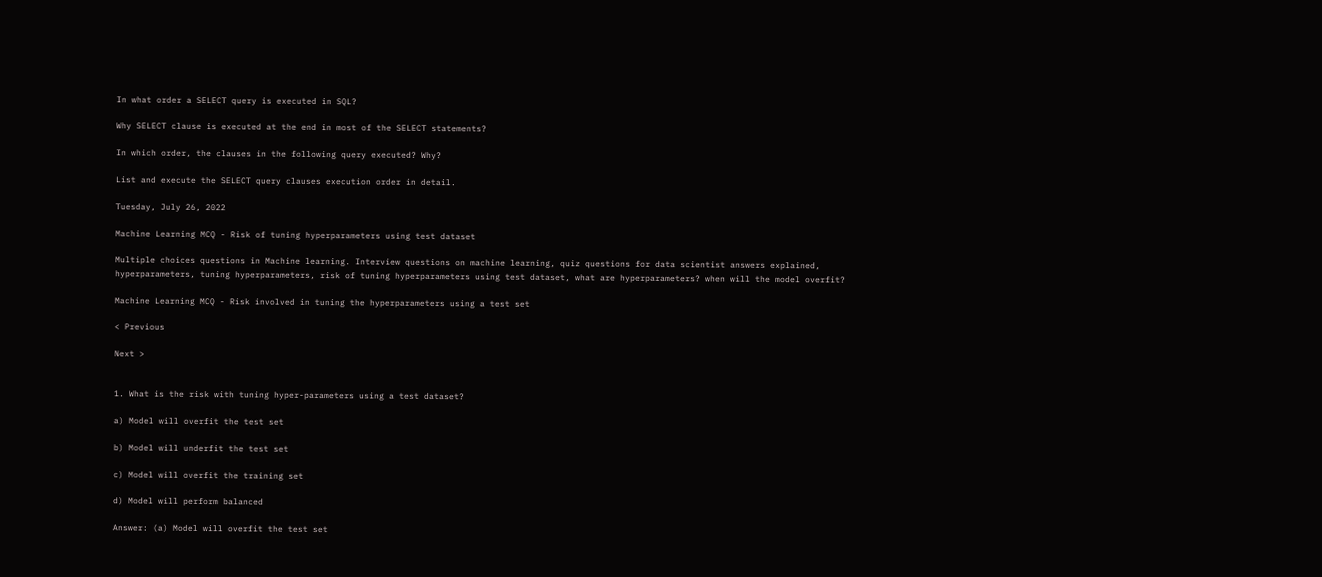In what order a SELECT query is executed in SQL?

Why SELECT clause is executed at the end in most of the SELECT statements?

In which order, the clauses in the following query executed? Why?

List and execute the SELECT query clauses execution order in detail.

Tuesday, July 26, 2022

Machine Learning MCQ - Risk of tuning hyperparameters using test dataset

Multiple choices questions in Machine learning. Interview questions on machine learning, quiz questions for data scientist answers explained, hyperparameters, tuning hyperparameters, risk of tuning hyperparameters using test dataset, what are hyperparameters? when will the model overfit?

Machine Learning MCQ - Risk involved in tuning the hyperparameters using a test set

< Previous

Next >


1. What is the risk with tuning hyper-parameters using a test dataset?

a) Model will overfit the test set

b) Model will underfit the test set

c) Model will overfit the training set

d) Model will perform balanced

Answer: (a) Model will overfit the test set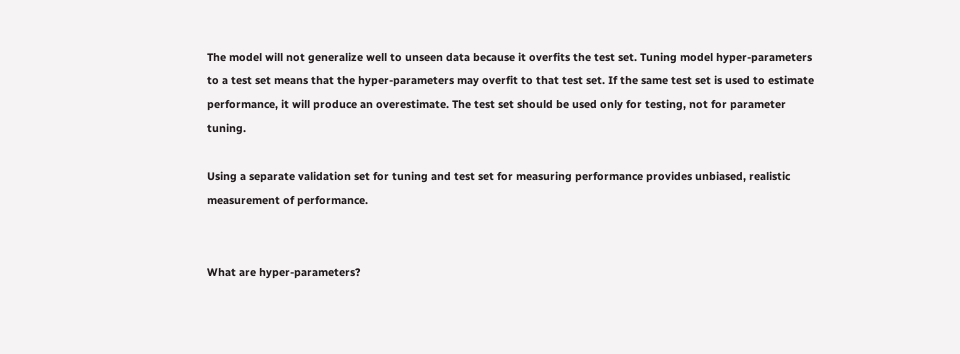The model will not generalize well to unseen data because it overfits the test set. Tuning model hyper-parameters to a test set means that the hyper-parameters may overfit to that test set. If the same test set is used to estimate performance, it will produce an overestimate. The test set should be used only for testing, not for parameter tuning.

Using a separate validation set for tuning and test set for measuring performance provides unbiased, realistic measurement of performance.


What are hyper-parameters?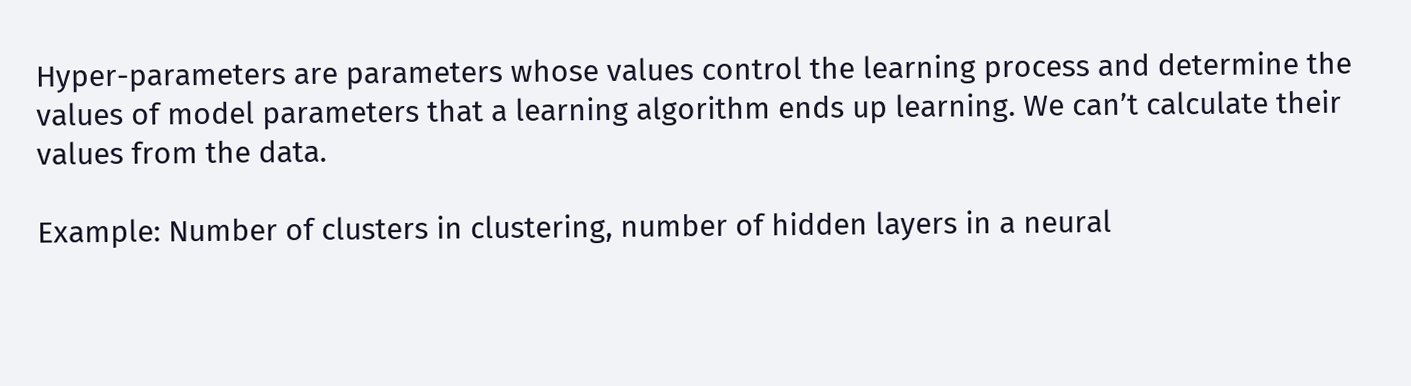Hyper-parameters are parameters whose values control the learning process and determine the values of model parameters that a learning algorithm ends up learning. We can’t calculate their values from the data.

Example: Number of clusters in clustering, number of hidden layers in a neural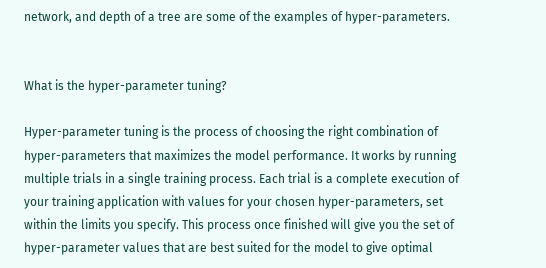network, and depth of a tree are some of the examples of hyper-parameters.


What is the hyper-parameter tuning?

Hyper-parameter tuning is the process of choosing the right combination of hyper-parameters that maximizes the model performance. It works by running multiple trials in a single training process. Each trial is a complete execution of your training application with values for your chosen hyper-parameters, set within the limits you specify. This process once finished will give you the set of hyper-parameter values that are best suited for the model to give optimal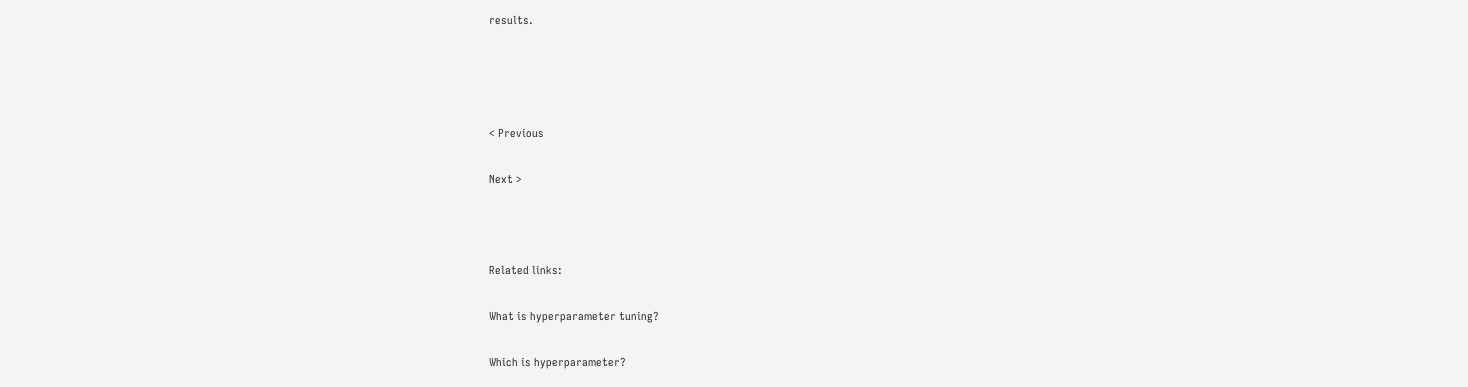results.




< Previous

Next >



Related links:

What is hyperparameter tuning?

Which is hyperparameter?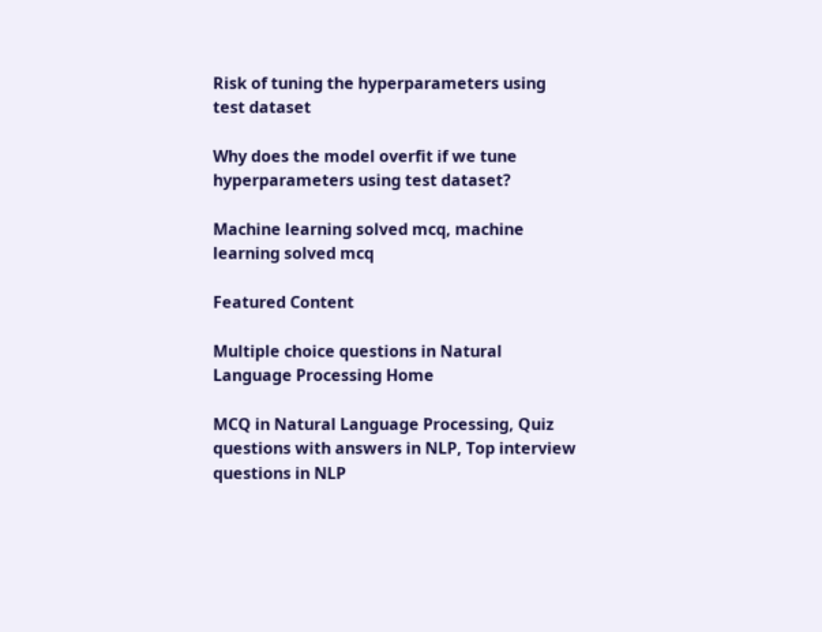Risk of tuning the hyperparameters using test dataset

Why does the model overfit if we tune hyperparameters using test dataset?

Machine learning solved mcq, machine learning solved mcq

Featured Content

Multiple choice questions in Natural Language Processing Home

MCQ in Natural Language Processing, Quiz questions with answers in NLP, Top interview questions in NLP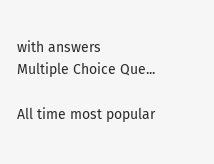with answers Multiple Choice Que...

All time most popular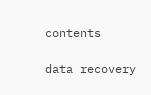contents

data recovery